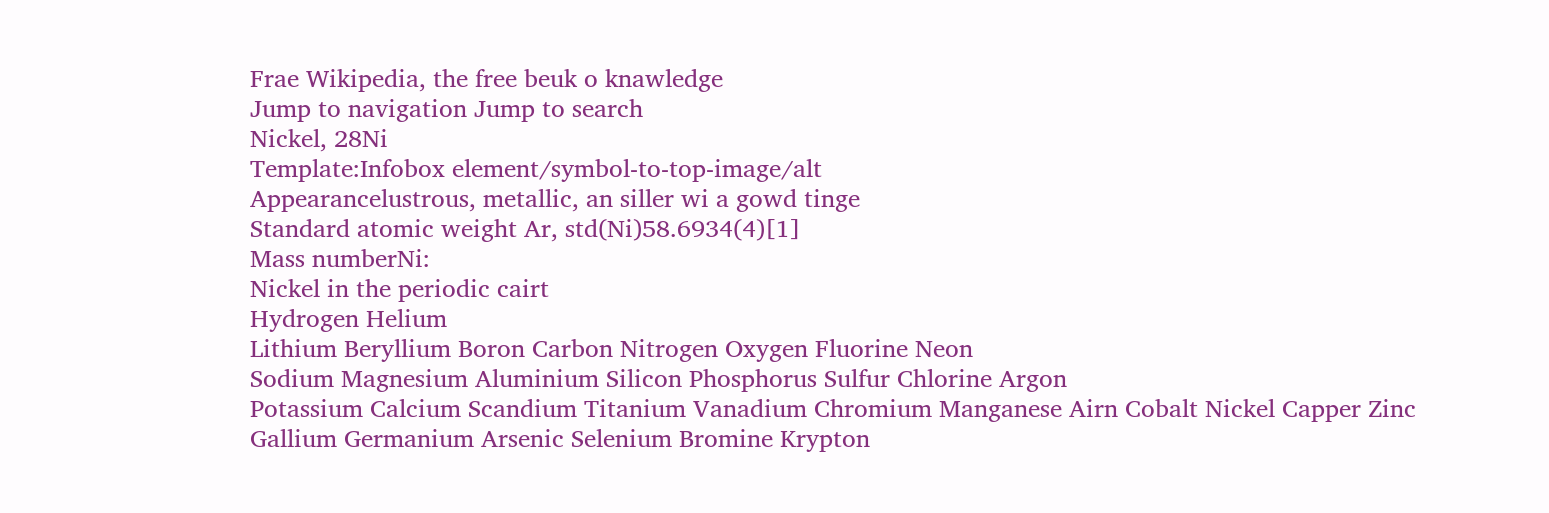Frae Wikipedia, the free beuk o knawledge
Jump to navigation Jump to search
Nickel, 28Ni
Template:Infobox element/symbol-to-top-image/alt
Appearancelustrous, metallic, an siller wi a gowd tinge
Standard atomic weight Ar, std(Ni)58.6934(4)[1]
Mass numberNi:
Nickel in the periodic cairt
Hydrogen Helium
Lithium Beryllium Boron Carbon Nitrogen Oxygen Fluorine Neon
Sodium Magnesium Aluminium Silicon Phosphorus Sulfur Chlorine Argon
Potassium Calcium Scandium Titanium Vanadium Chromium Manganese Airn Cobalt Nickel Capper Zinc Gallium Germanium Arsenic Selenium Bromine Krypton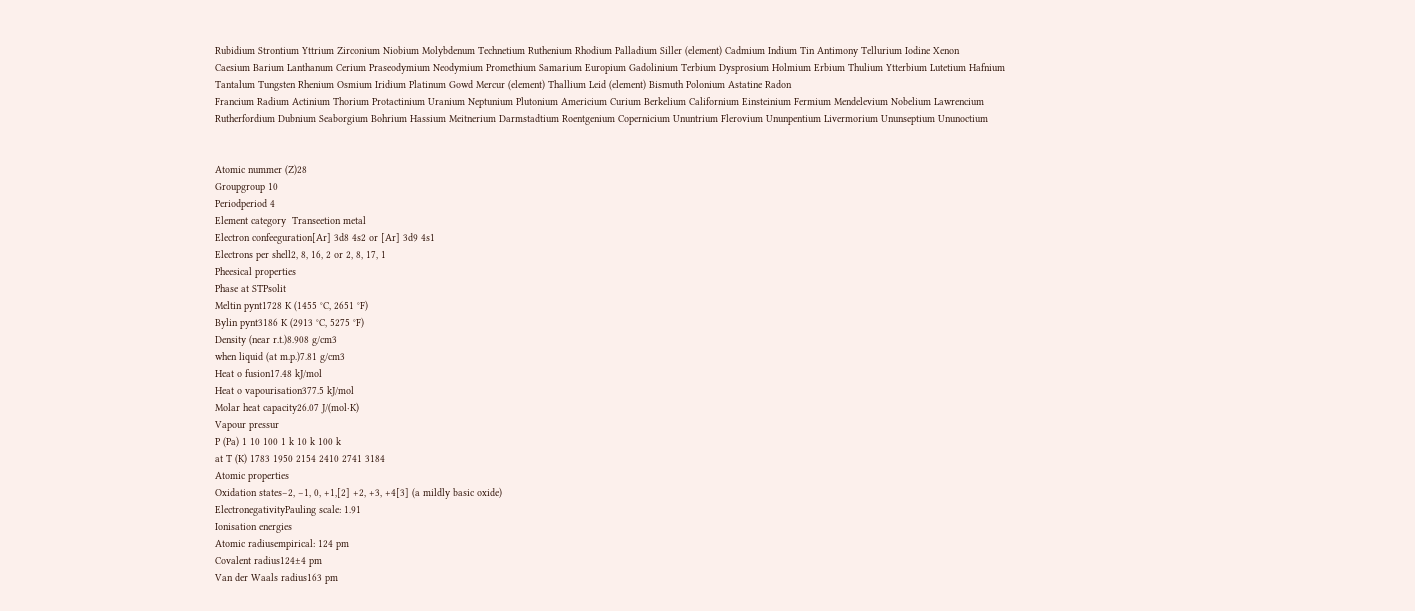Rubidium Strontium Yttrium Zirconium Niobium Molybdenum Technetium Ruthenium Rhodium Palladium Siller (element) Cadmium Indium Tin Antimony Tellurium Iodine Xenon
Caesium Barium Lanthanum Cerium Praseodymium Neodymium Promethium Samarium Europium Gadolinium Terbium Dysprosium Holmium Erbium Thulium Ytterbium Lutetium Hafnium Tantalum Tungsten Rhenium Osmium Iridium Platinum Gowd Mercur (element) Thallium Leid (element) Bismuth Polonium Astatine Radon
Francium Radium Actinium Thorium Protactinium Uranium Neptunium Plutonium Americium Curium Berkelium Californium Einsteinium Fermium Mendelevium Nobelium Lawrencium Rutherfordium Dubnium Seaborgium Bohrium Hassium Meitnerium Darmstadtium Roentgenium Copernicium Ununtrium Flerovium Ununpentium Livermorium Ununseptium Ununoctium


Atomic nummer (Z)28
Groupgroup 10
Periodperiod 4
Element category  Transeetion metal
Electron confeeguration[Ar] 3d8 4s2 or [Ar] 3d9 4s1
Electrons per shell2, 8, 16, 2 or 2, 8, 17, 1
Pheesical properties
Phase at STPsolit
Meltin pynt1728 K (1455 °C, 2651 °F)
Bylin pynt3186 K (2913 °C, 5275 °F)
Density (near r.t.)8.908 g/cm3
when liquid (at m.p.)7.81 g/cm3
Heat o fusion17.48 kJ/mol
Heat o vapourisation377.5 kJ/mol
Molar heat capacity26.07 J/(mol·K)
Vapour pressur
P (Pa) 1 10 100 1 k 10 k 100 k
at T (K) 1783 1950 2154 2410 2741 3184
Atomic properties
Oxidation states−2, −1, 0, +1,[2] +2, +3, +4[3] (a mildly basic oxide)
ElectronegativityPauling scale: 1.91
Ionisation energies
Atomic radiusempirical: 124 pm
Covalent radius124±4 pm
Van der Waals radius163 pm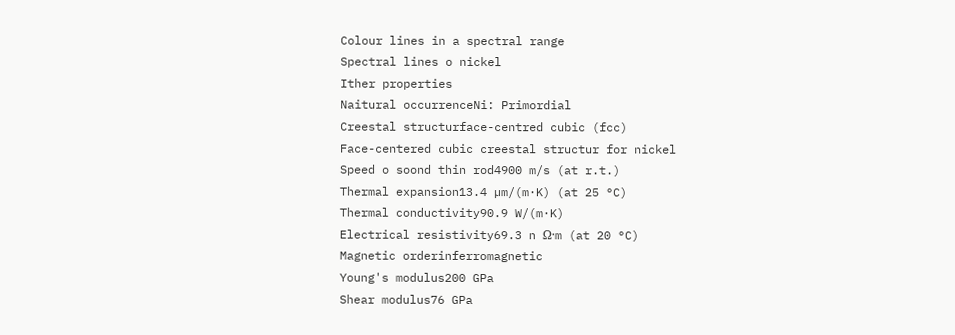Colour lines in a spectral range
Spectral lines o nickel
Ither properties
Naitural occurrenceNi: Primordial
Creestal structurface-centred cubic (fcc)
Face-centered cubic creestal structur for nickel
Speed o soond thin rod4900 m/s (at r.t.)
Thermal expansion13.4 µm/(m·K) (at 25 °C)
Thermal conductivity90.9 W/(m·K)
Electrical resistivity69.3 n Ω·m (at 20 °C)
Magnetic orderinferromagnetic
Young's modulus200 GPa
Shear modulus76 GPa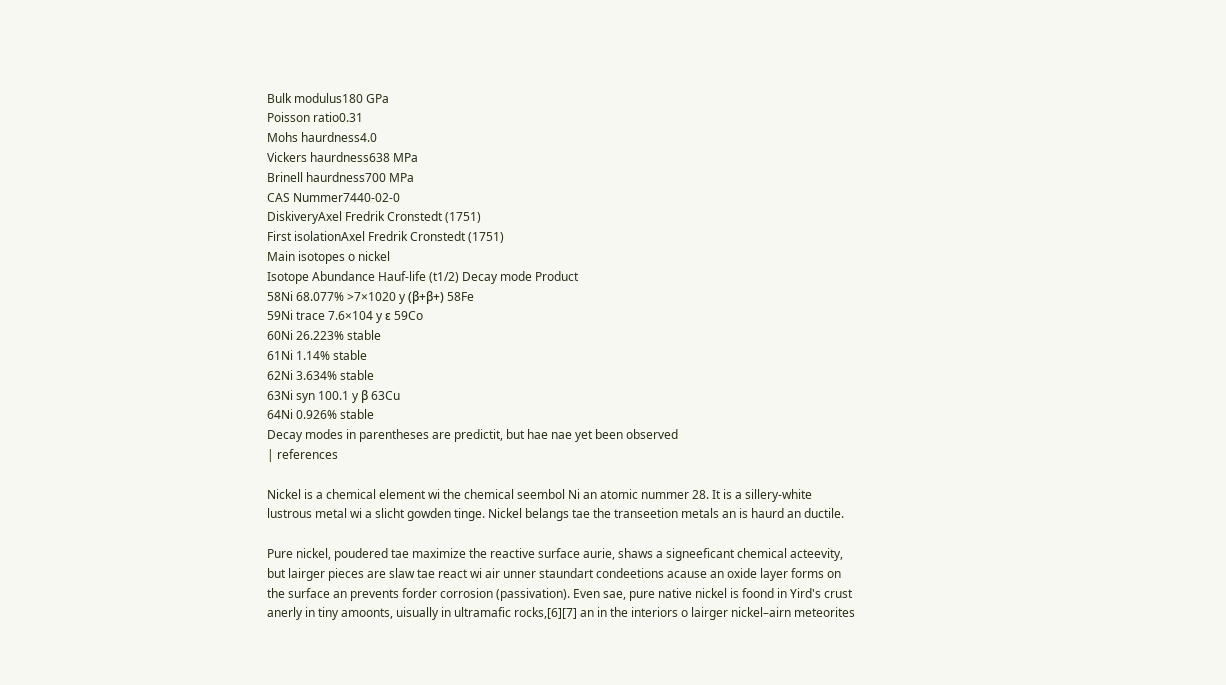Bulk modulus180 GPa
Poisson ratio0.31
Mohs haurdness4.0
Vickers haurdness638 MPa
Brinell haurdness700 MPa
CAS Nummer7440-02-0
DiskiveryAxel Fredrik Cronstedt (1751)
First isolationAxel Fredrik Cronstedt (1751)
Main isotopes o nickel
Isotope Abundance Hauf-life (t1/2) Decay mode Product
58Ni 68.077% >7×1020 y (β+β+) 58Fe
59Ni trace 7.6×104 y ε 59Co
60Ni 26.223% stable
61Ni 1.14% stable
62Ni 3.634% stable
63Ni syn 100.1 y β 63Cu
64Ni 0.926% stable
Decay modes in parentheses are predictit, but hae nae yet been observed
| references

Nickel is a chemical element wi the chemical seembol Ni an atomic nummer 28. It is a sillery-white lustrous metal wi a slicht gowden tinge. Nickel belangs tae the transeetion metals an is haurd an ductile.

Pure nickel, poudered tae maximize the reactive surface aurie, shaws a signeeficant chemical acteevity, but lairger pieces are slaw tae react wi air unner staundart condeetions acause an oxide layer forms on the surface an prevents forder corrosion (passivation). Even sae, pure native nickel is foond in Yird's crust anerly in tiny amoonts, uisually in ultramafic rocks,[6][7] an in the interiors o lairger nickel–airn meteorites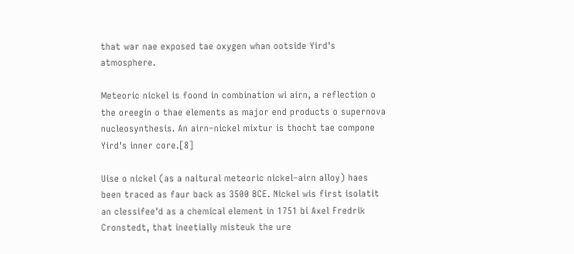that war nae exposed tae oxygen whan ootside Yird's atmosphere.

Meteoric nickel is foond in combination wi airn, a reflection o the oreegin o thae elements as major end products o supernova nucleosynthesis. An airn–nickel mixtur is thocht tae compone Yird's inner core.[8]

Uise o nickel (as a naitural meteoric nickel–airn alloy) haes been traced as faur back as 3500 BCE. Nickel wis first isolatit an clessifee'd as a chemical element in 1751 bi Axel Fredrik Cronstedt, that ineetially misteuk the ure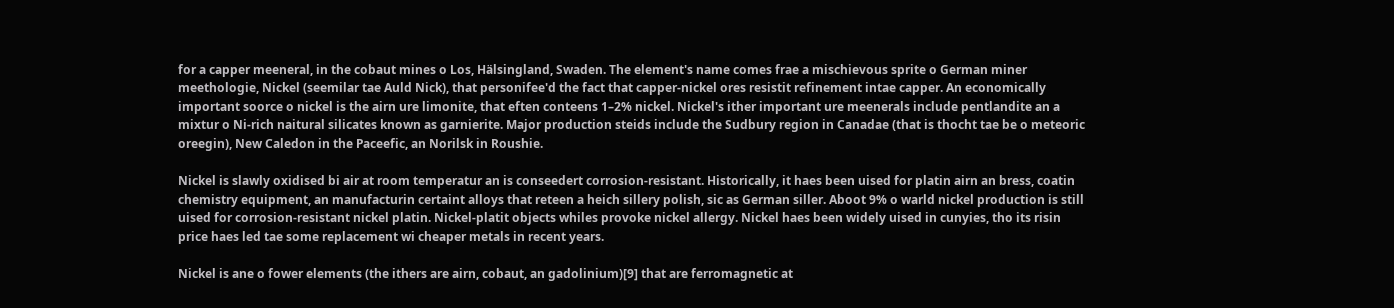for a capper meeneral, in the cobaut mines o Los, Hälsingland, Swaden. The element's name comes frae a mischievous sprite o German miner meethologie, Nickel (seemilar tae Auld Nick), that personifee'd the fact that capper-nickel ores resistit refinement intae capper. An economically important soorce o nickel is the airn ure limonite, that eften conteens 1–2% nickel. Nickel's ither important ure meenerals include pentlandite an a mixtur o Ni-rich naitural silicates known as garnierite. Major production steids include the Sudbury region in Canadae (that is thocht tae be o meteoric oreegin), New Caledon in the Paceefic, an Norilsk in Roushie.

Nickel is slawly oxidised bi air at room temperatur an is conseedert corrosion-resistant. Historically, it haes been uised for platin airn an bress, coatin chemistry equipment, an manufacturin certaint alloys that reteen a heich sillery polish, sic as German siller. Aboot 9% o warld nickel production is still uised for corrosion-resistant nickel platin. Nickel-platit objects whiles provoke nickel allergy. Nickel haes been widely uised in cunyies, tho its risin price haes led tae some replacement wi cheaper metals in recent years.

Nickel is ane o fower elements (the ithers are airn, cobaut, an gadolinium)[9] that are ferromagnetic at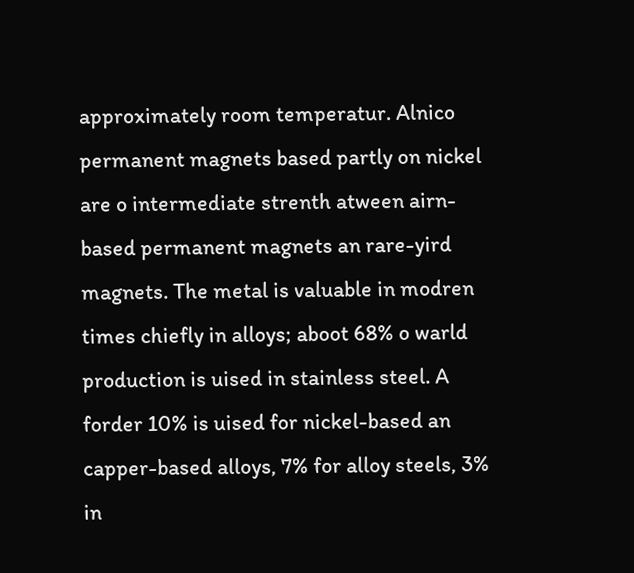approximately room temperatur. Alnico permanent magnets based partly on nickel are o intermediate strenth atween airn-based permanent magnets an rare-yird magnets. The metal is valuable in modren times chiefly in alloys; aboot 68% o warld production is uised in stainless steel. A forder 10% is uised for nickel-based an capper-based alloys, 7% for alloy steels, 3% in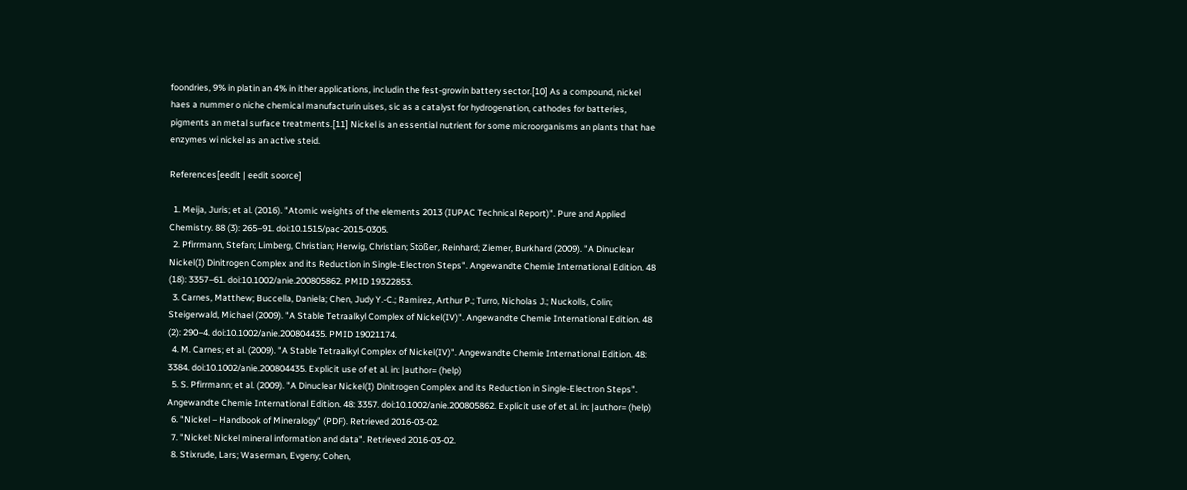foondries, 9% in platin an 4% in ither applications, includin the fest-growin battery sector.[10] As a compound, nickel haes a nummer o niche chemical manufacturin uises, sic as a catalyst for hydrogenation, cathodes for batteries, pigments an metal surface treatments.[11] Nickel is an essential nutrient for some microorganisms an plants that hae enzymes wi nickel as an active steid.

References[eedit | eedit soorce]

  1. Meija, Juris; et al. (2016). "Atomic weights of the elements 2013 (IUPAC Technical Report)". Pure and Applied Chemistry. 88 (3): 265–91. doi:10.1515/pac-2015-0305.
  2. Pfirrmann, Stefan; Limberg, Christian; Herwig, Christian; Stößer, Reinhard; Ziemer, Burkhard (2009). "A Dinuclear Nickel(I) Dinitrogen Complex and its Reduction in Single-Electron Steps". Angewandte Chemie International Edition. 48 (18): 3357–61. doi:10.1002/anie.200805862. PMID 19322853.
  3. Carnes, Matthew; Buccella, Daniela; Chen, Judy Y.-C.; Ramirez, Arthur P.; Turro, Nicholas J.; Nuckolls, Colin; Steigerwald, Michael (2009). "A Stable Tetraalkyl Complex of Nickel(IV)". Angewandte Chemie International Edition. 48 (2): 290–4. doi:10.1002/anie.200804435. PMID 19021174.
  4. M. Carnes; et al. (2009). "A Stable Tetraalkyl Complex of Nickel(IV)". Angewandte Chemie International Edition. 48: 3384. doi:10.1002/anie.200804435. Explicit use of et al. in: |author= (help)
  5. S. Pfirrmann; et al. (2009). "A Dinuclear Nickel(I) Dinitrogen Complex and its Reduction in Single-Electron Steps". Angewandte Chemie International Edition. 48: 3357. doi:10.1002/anie.200805862. Explicit use of et al. in: |author= (help)
  6. "Nickel – Handbook of Mineralogy" (PDF). Retrieved 2016-03-02.
  7. "Nickel: Nickel mineral information and data". Retrieved 2016-03-02.
  8. Stixrude, Lars; Waserman, Evgeny; Cohen,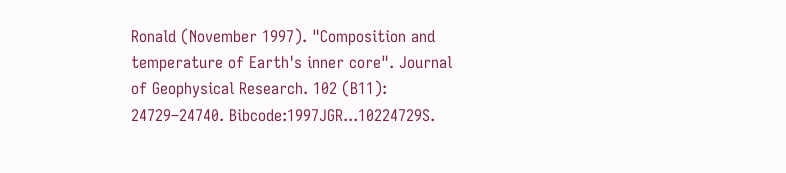Ronald (November 1997). "Composition and temperature of Earth's inner core". Journal of Geophysical Research. 102 (B11): 24729–24740. Bibcode:1997JGR...10224729S.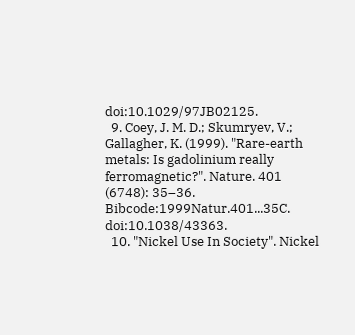doi:10.1029/97JB02125.
  9. Coey, J. M. D.; Skumryev, V.; Gallagher, K. (1999). "Rare-earth metals: Is gadolinium really ferromagnetic?". Nature. 401 (6748): 35–36. Bibcode:1999Natur.401...35C. doi:10.1038/43363.
  10. "Nickel Use In Society". Nickel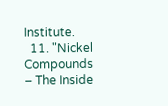Institute.
  11. "Nickel Compounds – The Inside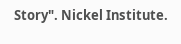Story". Nickel Institute.